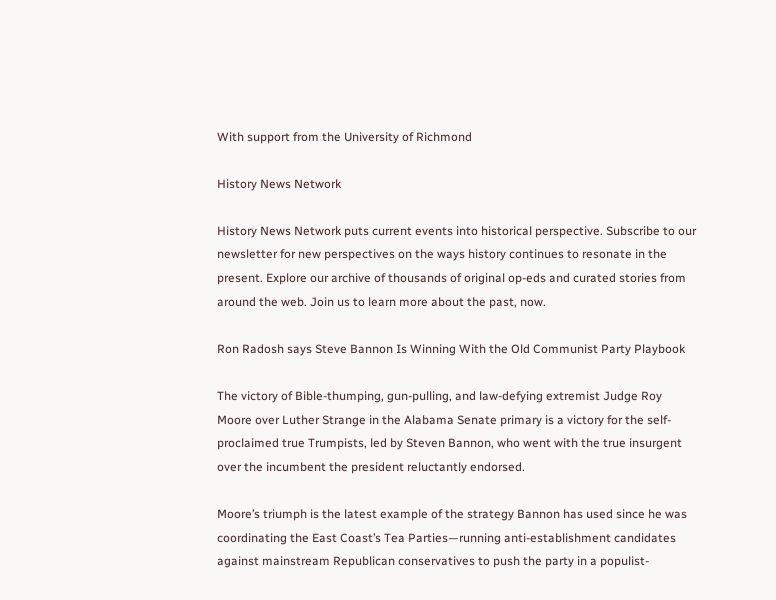With support from the University of Richmond

History News Network

History News Network puts current events into historical perspective. Subscribe to our newsletter for new perspectives on the ways history continues to resonate in the present. Explore our archive of thousands of original op-eds and curated stories from around the web. Join us to learn more about the past, now.

Ron Radosh says Steve Bannon Is Winning With the Old Communist Party Playbook

The victory of Bible-thumping, gun-pulling, and law-defying extremist Judge Roy Moore over Luther Strange in the Alabama Senate primary is a victory for the self-proclaimed true Trumpists, led by Steven Bannon, who went with the true insurgent over the incumbent the president reluctantly endorsed.

Moore’s triumph is the latest example of the strategy Bannon has used since he was coordinating the East Coast’s Tea Parties—running anti-establishment candidates against mainstream Republican conservatives to push the party in a populist-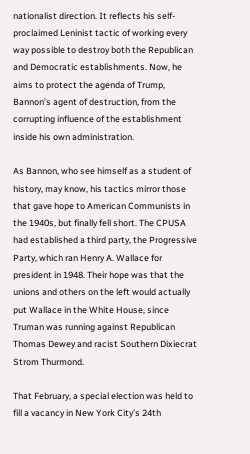nationalist direction. It reflects his self-proclaimed Leninist tactic of working every way possible to destroy both the Republican and Democratic establishments. Now, he aims to protect the agenda of Trump, Bannon’s agent of destruction, from the corrupting influence of the establishment inside his own administration.

As Bannon, who see himself as a student of history, may know, his tactics mirror those that gave hope to American Communists in the 1940s, but finally fell short. The CPUSA had established a third party, the Progressive Party, which ran Henry A. Wallace for president in 1948. Their hope was that the unions and others on the left would actually put Wallace in the White House, since Truman was running against Republican Thomas Dewey and racist Southern Dixiecrat Strom Thurmond.

That February, a special election was held to fill a vacancy in New York City’s 24th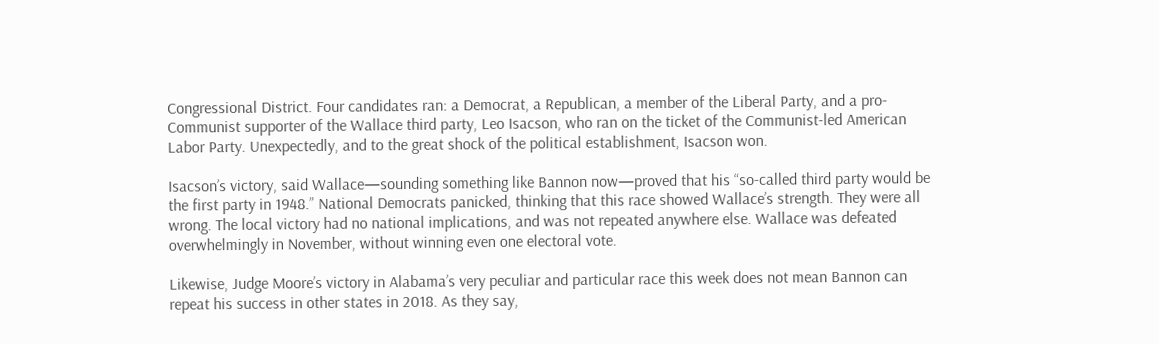Congressional District. Four candidates ran: a Democrat, a Republican, a member of the Liberal Party, and a pro-Communist supporter of the Wallace third party, Leo Isacson, who ran on the ticket of the Communist-led American Labor Party. Unexpectedly, and to the great shock of the political establishment, Isacson won.

Isacson’s victory, said Wallace—sounding something like Bannon now—proved that his “so-called third party would be the first party in 1948.” National Democrats panicked, thinking that this race showed Wallace’s strength. They were all wrong. The local victory had no national implications, and was not repeated anywhere else. Wallace was defeated overwhelmingly in November, without winning even one electoral vote.

Likewise, Judge Moore’s victory in Alabama’s very peculiar and particular race this week does not mean Bannon can repeat his success in other states in 2018. As they say,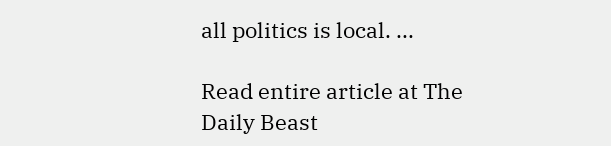all politics is local. ...

Read entire article at The Daily Beast